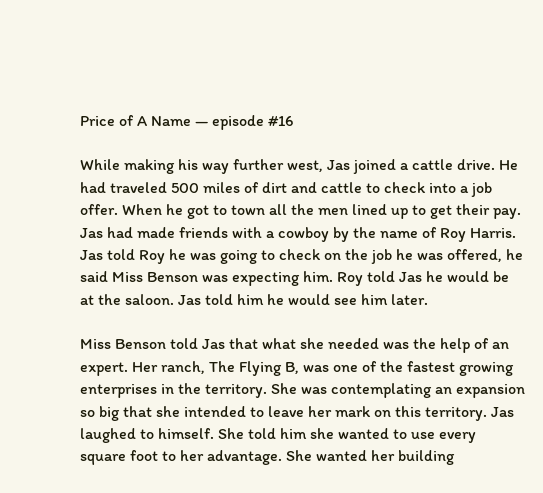Price of A Name — episode #16

While making his way further west, Jas joined a cattle drive. He had traveled 500 miles of dirt and cattle to check into a job offer. When he got to town all the men lined up to get their pay. Jas had made friends with a cowboy by the name of Roy Harris. Jas told Roy he was going to check on the job he was offered, he said Miss Benson was expecting him. Roy told Jas he would be at the saloon. Jas told him he would see him later.

Miss Benson told Jas that what she needed was the help of an expert. Her ranch, The Flying B, was one of the fastest growing enterprises in the territory. She was contemplating an expansion so big that she intended to leave her mark on this territory. Jas laughed to himself. She told him she wanted to use every square foot to her advantage. She wanted her building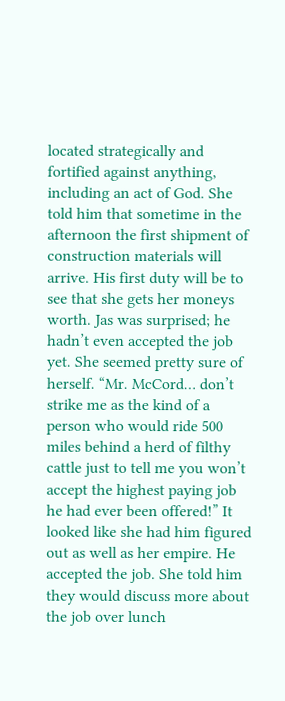located strategically and fortified against anything, including an act of God. She told him that sometime in the afternoon the first shipment of construction materials will arrive. His first duty will be to see that she gets her moneys worth. Jas was surprised; he hadn’t even accepted the job yet. She seemed pretty sure of herself. “Mr. McCord… don’t strike me as the kind of a person who would ride 500 miles behind a herd of filthy cattle just to tell me you won’t accept the highest paying job he had ever been offered!” It looked like she had him figured out as well as her empire. He accepted the job. She told him they would discuss more about the job over lunch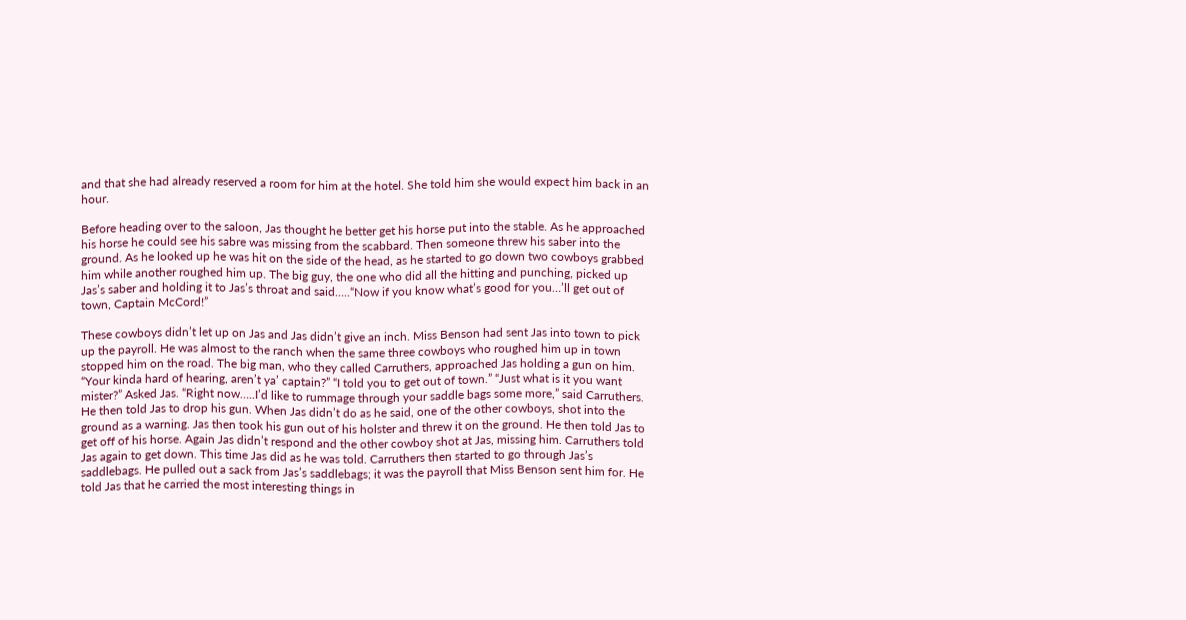and that she had already reserved a room for him at the hotel. She told him she would expect him back in an hour.

Before heading over to the saloon, Jas thought he better get his horse put into the stable. As he approached his horse he could see his sabre was missing from the scabbard. Then someone threw his saber into the ground. As he looked up he was hit on the side of the head, as he started to go down two cowboys grabbed him while another roughed him up. The big guy, the one who did all the hitting and punching, picked up Jas’s saber and holding it to Jas’s throat and said…..“Now if you know what’s good for you…’ll get out of town, Captain McCord!”

These cowboys didn’t let up on Jas and Jas didn’t give an inch. Miss Benson had sent Jas into town to pick up the payroll. He was almost to the ranch when the same three cowboys who roughed him up in town stopped him on the road. The big man, who they called Carruthers, approached Jas holding a gun on him. “Your kinda hard of hearing, aren’t ya’ captain?” “I told you to get out of town.” “Just what is it you want mister?” Asked Jas. “Right now…..I’d like to rummage through your saddle bags some more,” said Carruthers. He then told Jas to drop his gun. When Jas didn’t do as he said, one of the other cowboys, shot into the ground as a warning. Jas then took his gun out of his holster and threw it on the ground. He then told Jas to get off of his horse. Again Jas didn’t respond and the other cowboy shot at Jas, missing him. Carruthers told Jas again to get down. This time Jas did as he was told. Carruthers then started to go through Jas’s saddlebags. He pulled out a sack from Jas’s saddlebags; it was the payroll that Miss Benson sent him for. He told Jas that he carried the most interesting things in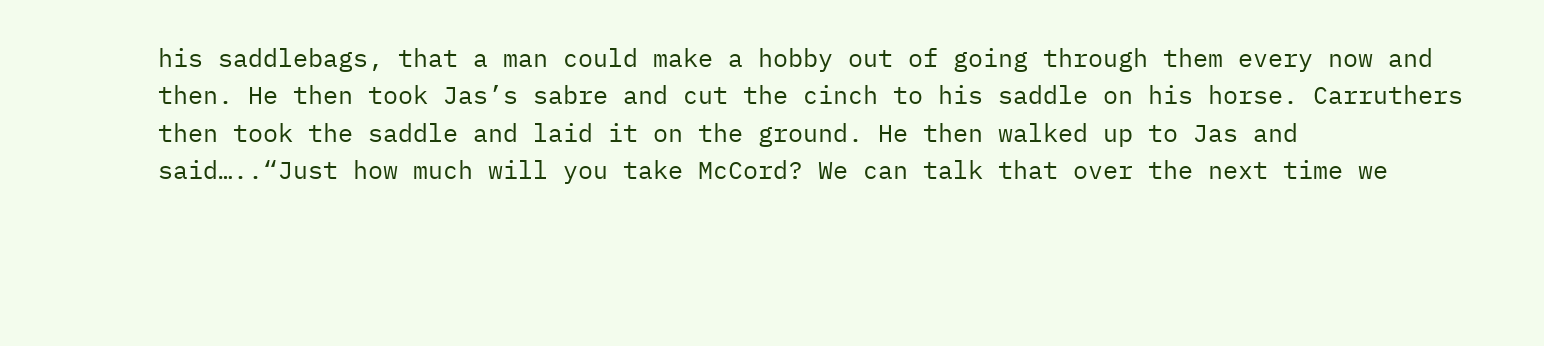his saddlebags, that a man could make a hobby out of going through them every now and then. He then took Jas’s sabre and cut the cinch to his saddle on his horse. Carruthers then took the saddle and laid it on the ground. He then walked up to Jas and said…..“Just how much will you take McCord? We can talk that over the next time we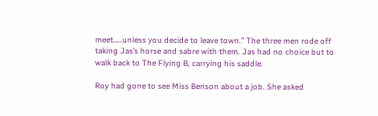meet…..unless you decide to leave town.” The three men rode off taking Jas’s horse and sabre with them. Jas had no choice but to walk back to The Flying B, carrying his saddle.

Roy had gone to see Miss Benson about a job. She asked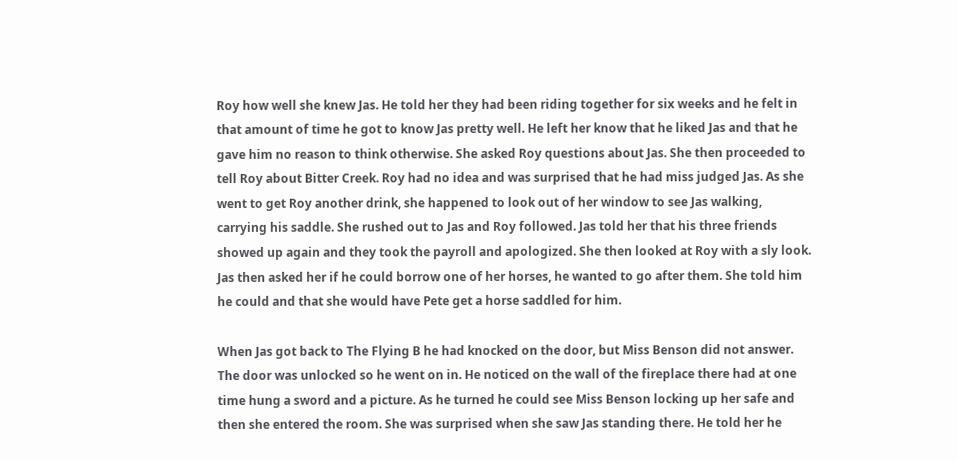Roy how well she knew Jas. He told her they had been riding together for six weeks and he felt in that amount of time he got to know Jas pretty well. He left her know that he liked Jas and that he gave him no reason to think otherwise. She asked Roy questions about Jas. She then proceeded to tell Roy about Bitter Creek. Roy had no idea and was surprised that he had miss judged Jas. As she went to get Roy another drink, she happened to look out of her window to see Jas walking, carrying his saddle. She rushed out to Jas and Roy followed. Jas told her that his three friends showed up again and they took the payroll and apologized. She then looked at Roy with a sly look. Jas then asked her if he could borrow one of her horses, he wanted to go after them. She told him he could and that she would have Pete get a horse saddled for him.

When Jas got back to The Flying B he had knocked on the door, but Miss Benson did not answer. The door was unlocked so he went on in. He noticed on the wall of the fireplace there had at one time hung a sword and a picture. As he turned he could see Miss Benson locking up her safe and then she entered the room. She was surprised when she saw Jas standing there. He told her he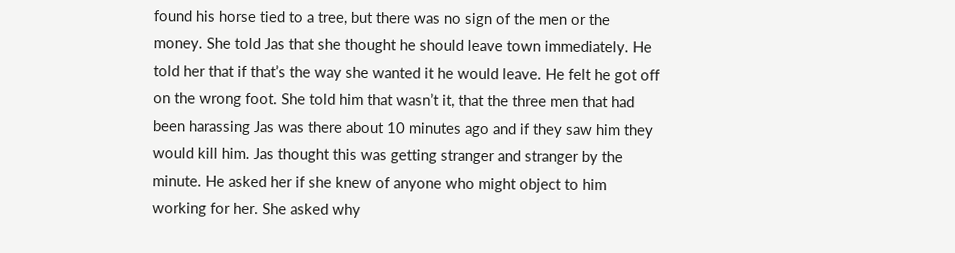found his horse tied to a tree, but there was no sign of the men or the money. She told Jas that she thought he should leave town immediately. He told her that if that’s the way she wanted it he would leave. He felt he got off on the wrong foot. She told him that wasn’t it, that the three men that had been harassing Jas was there about 10 minutes ago and if they saw him they would kill him. Jas thought this was getting stranger and stranger by the minute. He asked her if she knew of anyone who might object to him working for her. She asked why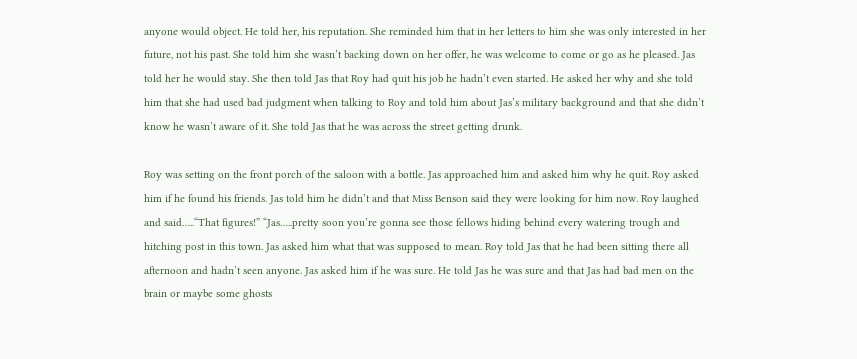anyone would object. He told her, his reputation. She reminded him that in her letters to him she was only interested in her future, not his past. She told him she wasn’t backing down on her offer, he was welcome to come or go as he pleased. Jas told her he would stay. She then told Jas that Roy had quit his job he hadn’t even started. He asked her why and she told him that she had used bad judgment when talking to Roy and told him about Jas’s military background and that she didn’t know he wasn’t aware of it. She told Jas that he was across the street getting drunk.

Roy was setting on the front porch of the saloon with a bottle. Jas approached him and asked him why he quit. Roy asked him if he found his friends. Jas told him he didn’t and that Miss Benson said they were looking for him now. Roy laughed and said…..“That figures!” “Jas…..pretty soon you’re gonna see those fellows hiding behind every watering trough and hitching post in this town. Jas asked him what that was supposed to mean. Roy told Jas that he had been sitting there all afternoon and hadn’t seen anyone. Jas asked him if he was sure. He told Jas he was sure and that Jas had bad men on the brain or maybe some ghosts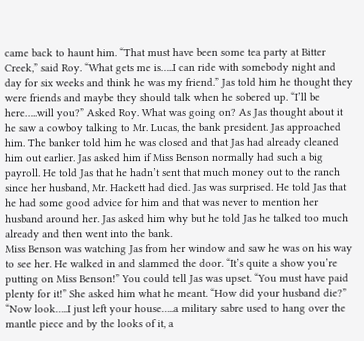came back to haunt him. “That must have been some tea party at Bitter Creek,” said Roy. “What gets me is…..I can ride with somebody night and day for six weeks and think he was my friend.” Jas told him he thought they were friends and maybe they should talk when he sobered up. “I’ll be here…..will you?” Asked Roy. What was going on? As Jas thought about it he saw a cowboy talking to Mr. Lucas, the bank president. Jas approached him. The banker told him he was closed and that Jas had already cleaned him out earlier. Jas asked him if Miss Benson normally had such a big payroll. He told Jas that he hadn’t sent that much money out to the ranch since her husband, Mr. Hackett had died. Jas was surprised. He told Jas that he had some good advice for him and that was never to mention her husband around her. Jas asked him why but he told Jas he talked too much already and then went into the bank.
Miss Benson was watching Jas from her window and saw he was on his way to see her. He walked in and slammed the door. “It’s quite a show you’re putting on Miss Benson!” You could tell Jas was upset. “You must have paid plenty for it!” She asked him what he meant. “How did your husband die?” “Now look…..I just left your house…..a military sabre used to hang over the mantle piece and by the looks of it, a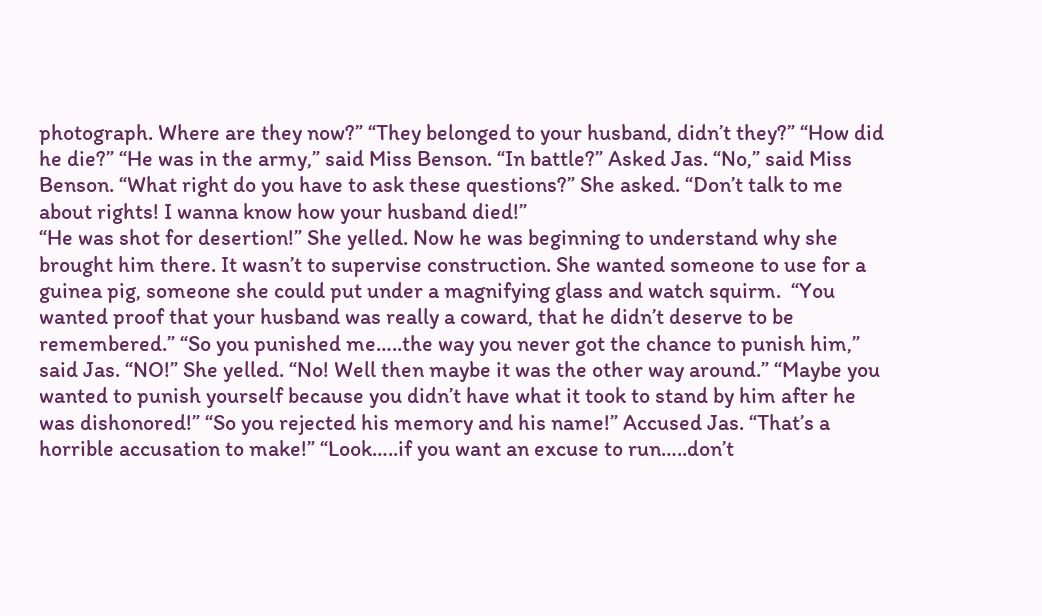photograph. Where are they now?” “They belonged to your husband, didn’t they?” “How did he die?” “He was in the army,” said Miss Benson. “In battle?” Asked Jas. “No,” said Miss Benson. “What right do you have to ask these questions?” She asked. “Don’t talk to me about rights! I wanna know how your husband died!”
“He was shot for desertion!” She yelled. Now he was beginning to understand why she brought him there. It wasn’t to supervise construction. She wanted someone to use for a guinea pig, someone she could put under a magnifying glass and watch squirm.  “You wanted proof that your husband was really a coward, that he didn’t deserve to be remembered.” “So you punished me…..the way you never got the chance to punish him,” said Jas. “NO!” She yelled. “No! Well then maybe it was the other way around.” “Maybe you wanted to punish yourself because you didn’t have what it took to stand by him after he was dishonored!” “So you rejected his memory and his name!” Accused Jas. “That’s a horrible accusation to make!” “Look…..if you want an excuse to run…..don’t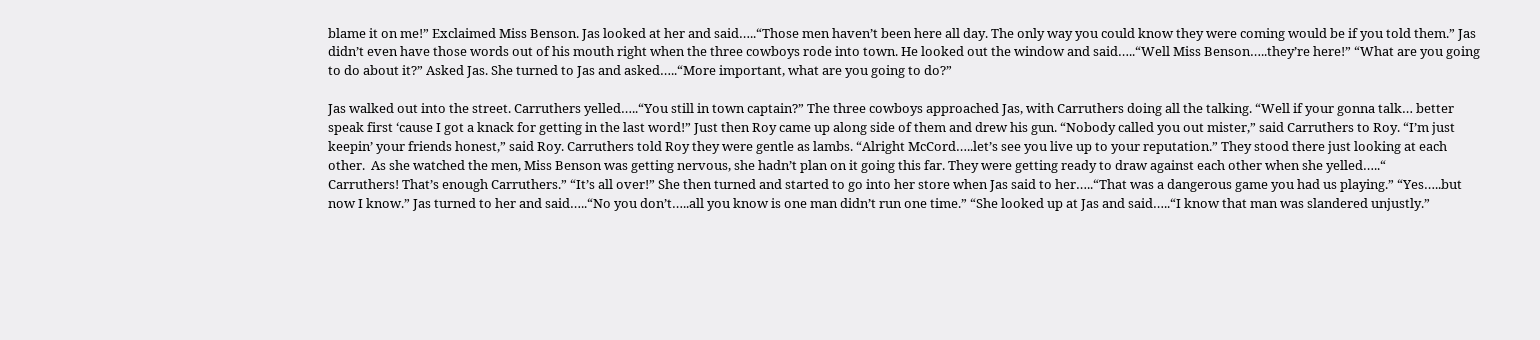blame it on me!” Exclaimed Miss Benson. Jas looked at her and said…..“Those men haven’t been here all day. The only way you could know they were coming would be if you told them.” Jas didn’t even have those words out of his mouth right when the three cowboys rode into town. He looked out the window and said…..“Well Miss Benson…..they’re here!” “What are you going to do about it?” Asked Jas. She turned to Jas and asked…..“More important, what are you going to do?”

Jas walked out into the street. Carruthers yelled…..“You still in town captain?” The three cowboys approached Jas, with Carruthers doing all the talking. “Well if your gonna talk… better speak first ‘cause I got a knack for getting in the last word!” Just then Roy came up along side of them and drew his gun. “Nobody called you out mister,” said Carruthers to Roy. “I’m just keepin’ your friends honest,” said Roy. Carruthers told Roy they were gentle as lambs. “Alright McCord…..let’s see you live up to your reputation.” They stood there just looking at each other.  As she watched the men, Miss Benson was getting nervous, she hadn’t plan on it going this far. They were getting ready to draw against each other when she yelled…..“
Carruthers! That’s enough Carruthers.” “It’s all over!” She then turned and started to go into her store when Jas said to her…..“That was a dangerous game you had us playing.” “Yes…..but now I know.” Jas turned to her and said…..“No you don’t…..all you know is one man didn’t run one time.” “She looked up at Jas and said…..“I know that man was slandered unjustly.”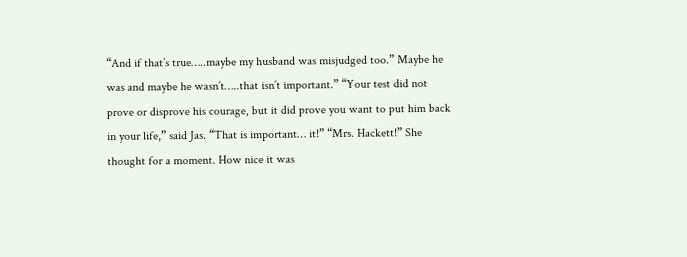“And if that’s true…..maybe my husband was misjudged too.” Maybe he was and maybe he wasn’t…..that isn’t important.” “Your test did not prove or disprove his courage, but it did prove you want to put him back in your life,” said Jas. “That is important… it!” “Mrs. Hackett!” She thought for a moment. How nice it was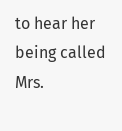to hear her being called Mrs.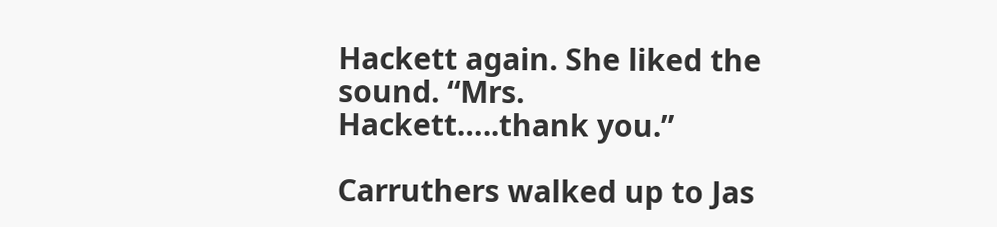Hackett again. She liked the sound. “Mrs. Hackett…..thank you.”

Carruthers walked up to Jas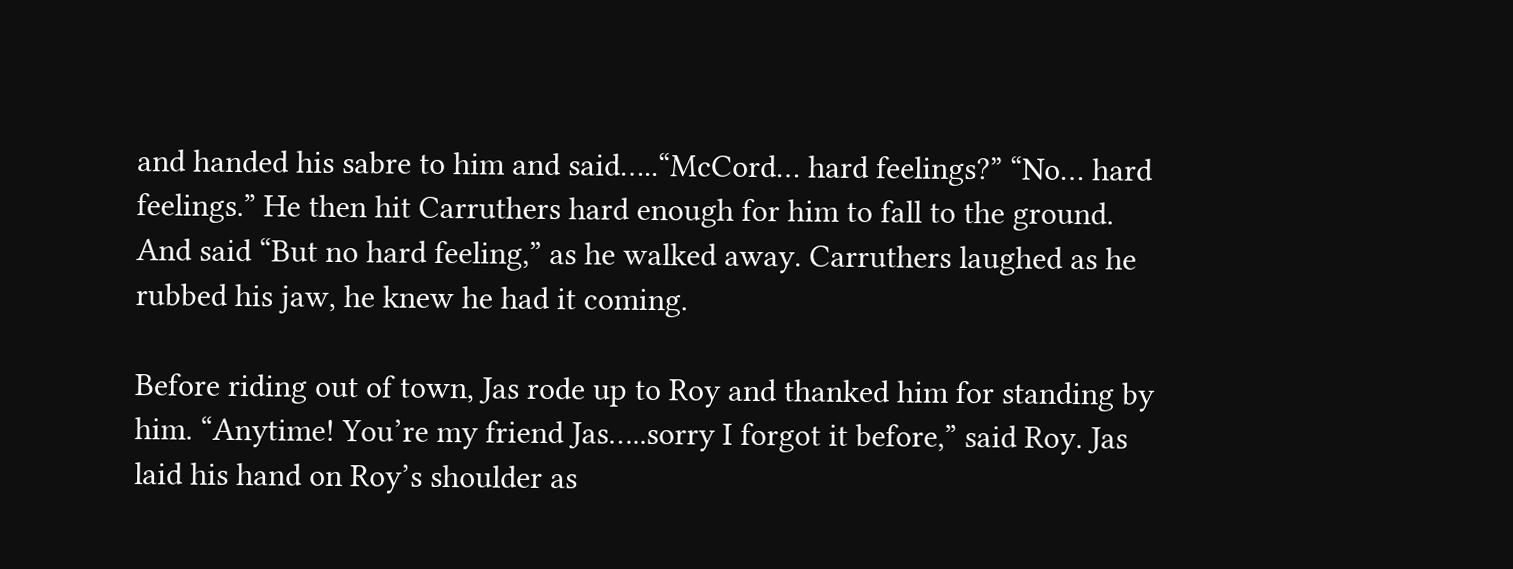and handed his sabre to him and said…..“McCord… hard feelings?” “No… hard feelings.” He then hit Carruthers hard enough for him to fall to the ground. And said “But no hard feeling,” as he walked away. Carruthers laughed as he rubbed his jaw, he knew he had it coming.

Before riding out of town, Jas rode up to Roy and thanked him for standing by him. “Anytime! You’re my friend Jas…..sorry I forgot it before,” said Roy. Jas laid his hand on Roy’s shoulder as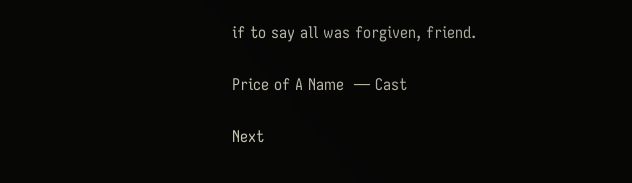if to say all was forgiven, friend.

Price of A Name  ― Cast

Next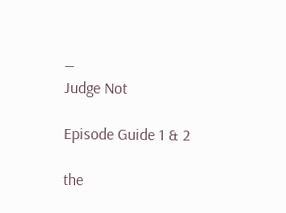―
Judge Not

Episode Guide 1 & 2

the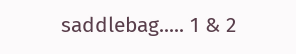saddlebag..... 1 & 2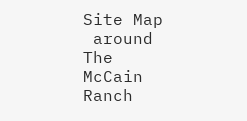Site Map
 around The McCain Ranch